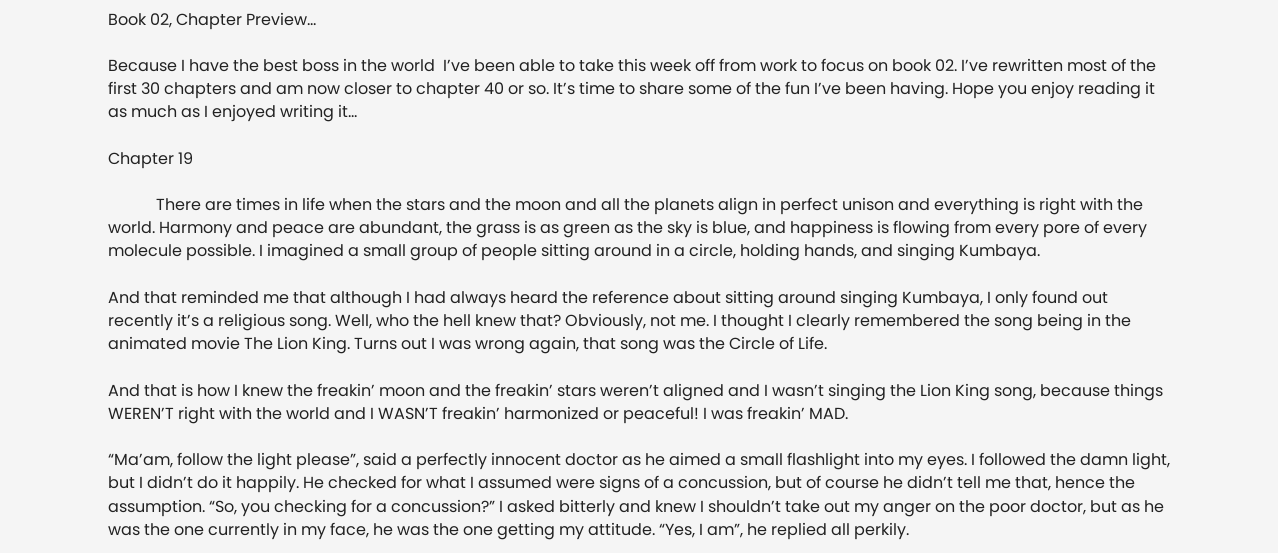Book 02, Chapter Preview…

Because I have the best boss in the world  I’ve been able to take this week off from work to focus on book 02. I’ve rewritten most of the first 30 chapters and am now closer to chapter 40 or so. It’s time to share some of the fun I’ve been having. Hope you enjoy reading it as much as I enjoyed writing it…

Chapter 19

            There are times in life when the stars and the moon and all the planets align in perfect unison and everything is right with the world. Harmony and peace are abundant, the grass is as green as the sky is blue, and happiness is flowing from every pore of every molecule possible. I imagined a small group of people sitting around in a circle, holding hands, and singing Kumbaya.

And that reminded me that although I had always heard the reference about sitting around singing Kumbaya, I only found out recently it’s a religious song. Well, who the hell knew that? Obviously, not me. I thought I clearly remembered the song being in the animated movie The Lion King. Turns out I was wrong again, that song was the Circle of Life.

And that is how I knew the freakin’ moon and the freakin’ stars weren’t aligned and I wasn’t singing the Lion King song, because things WEREN’T right with the world and I WASN’T freakin’ harmonized or peaceful! I was freakin’ MAD.

“Ma’am, follow the light please”, said a perfectly innocent doctor as he aimed a small flashlight into my eyes. I followed the damn light, but I didn’t do it happily. He checked for what I assumed were signs of a concussion, but of course he didn’t tell me that, hence the assumption. “So, you checking for a concussion?” I asked bitterly and knew I shouldn’t take out my anger on the poor doctor, but as he was the one currently in my face, he was the one getting my attitude. “Yes, I am”, he replied all perkily.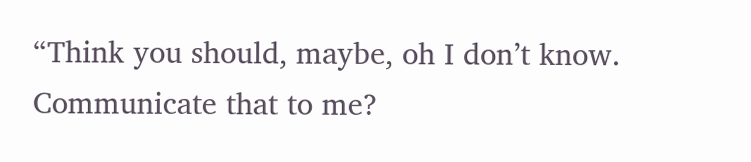“Think you should, maybe, oh I don’t know. Communicate that to me?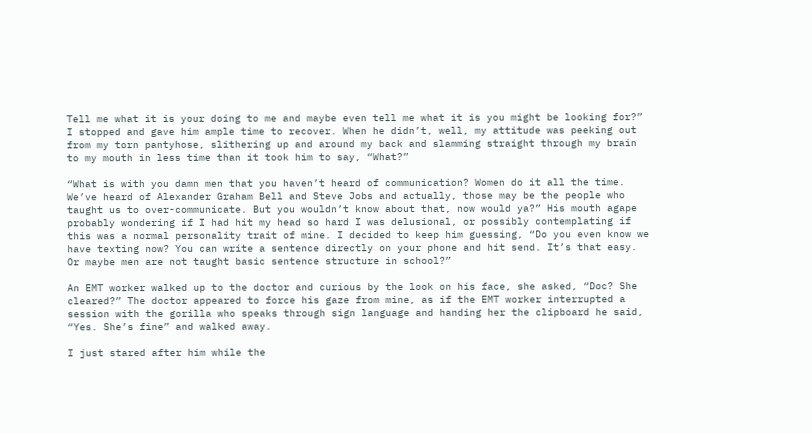Tell me what it is your doing to me and maybe even tell me what it is you might be looking for?” I stopped and gave him ample time to recover. When he didn’t, well, my attitude was peeking out from my torn pantyhose, slithering up and around my back and slamming straight through my brain to my mouth in less time than it took him to say, “What?”

“What is with you damn men that you haven’t heard of communication? Women do it all the time. We’ve heard of Alexander Graham Bell and Steve Jobs and actually, those may be the people who taught us to over-communicate. But you wouldn’t know about that, now would ya?” His mouth agape probably wondering if I had hit my head so hard I was delusional, or possibly contemplating if this was a normal personality trait of mine. I decided to keep him guessing, “Do you even know we have texting now? You can write a sentence directly on your phone and hit send. It’s that easy. Or maybe men are not taught basic sentence structure in school?”

An EMT worker walked up to the doctor and curious by the look on his face, she asked, “Doc? She cleared?” The doctor appeared to force his gaze from mine, as if the EMT worker interrupted a session with the gorilla who speaks through sign language and handing her the clipboard he said, “Yes. She’s fine” and walked away.

I just stared after him while the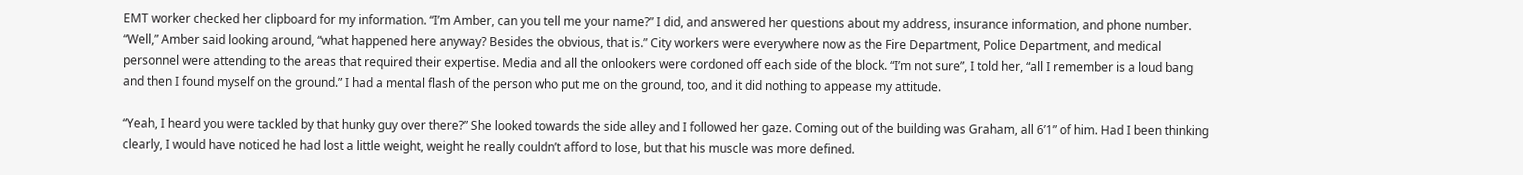EMT worker checked her clipboard for my information. “I’m Amber, can you tell me your name?” I did, and answered her questions about my address, insurance information, and phone number. “Well,” Amber said looking around, “what happened here anyway? Besides the obvious, that is.” City workers were everywhere now as the Fire Department, Police Department, and medical personnel were attending to the areas that required their expertise. Media and all the onlookers were cordoned off each side of the block. “I’m not sure”, I told her, “all I remember is a loud bang and then I found myself on the ground.” I had a mental flash of the person who put me on the ground, too, and it did nothing to appease my attitude.

“Yeah, I heard you were tackled by that hunky guy over there?” She looked towards the side alley and I followed her gaze. Coming out of the building was Graham, all 6’1” of him. Had I been thinking clearly, I would have noticed he had lost a little weight, weight he really couldn’t afford to lose, but that his muscle was more defined.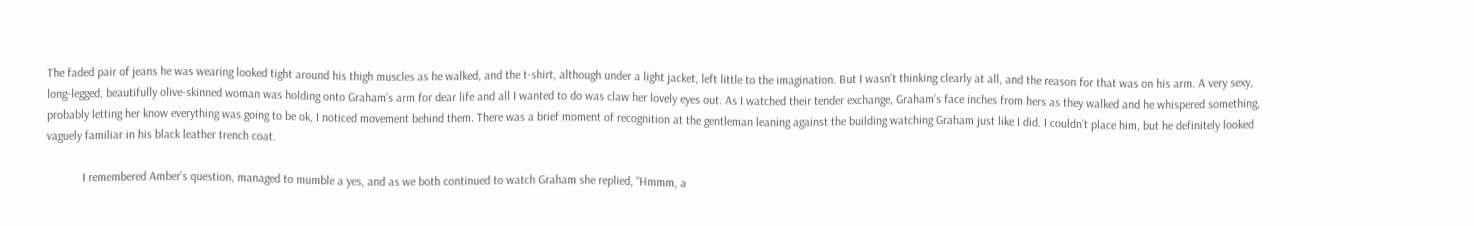The faded pair of jeans he was wearing looked tight around his thigh muscles as he walked, and the t-shirt, although under a light jacket, left little to the imagination. But I wasn’t thinking clearly at all, and the reason for that was on his arm. A very sexy, long-legged, beautifully olive-skinned woman was holding onto Graham’s arm for dear life and all I wanted to do was claw her lovely eyes out. As I watched their tender exchange, Graham’s face inches from hers as they walked and he whispered something, probably letting her know everything was going to be ok, I noticed movement behind them. There was a brief moment of recognition at the gentleman leaning against the building watching Graham just like I did. I couldn’t place him, but he definitely looked vaguely familiar in his black leather trench coat.

            I remembered Amber’s question, managed to mumble a yes, and as we both continued to watch Graham she replied, “Hmmm, a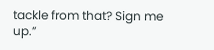tackle from that? Sign me up.”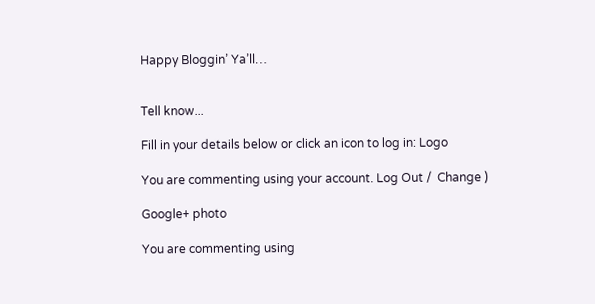Happy Bloggin’ Ya’ll…


Tell know...

Fill in your details below or click an icon to log in: Logo

You are commenting using your account. Log Out /  Change )

Google+ photo

You are commenting using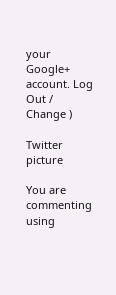your Google+ account. Log Out /  Change )

Twitter picture

You are commenting using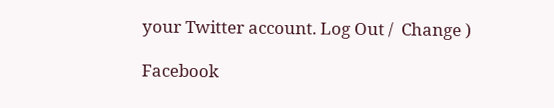your Twitter account. Log Out /  Change )

Facebook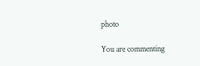photo

You are commenting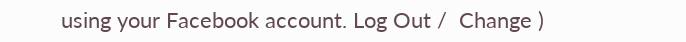using your Facebook account. Log Out /  Change )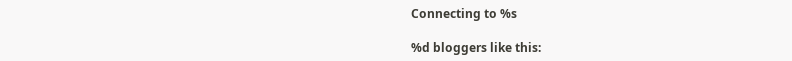Connecting to %s

%d bloggers like this: